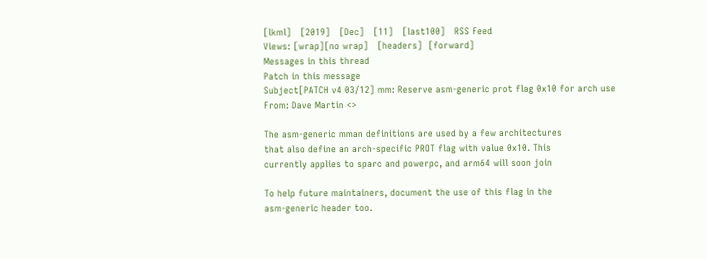[lkml]   [2019]   [Dec]   [11]   [last100]   RSS Feed
Views: [wrap][no wrap]   [headers]  [forward]
Messages in this thread
Patch in this message
Subject[PATCH v4 03/12] mm: Reserve asm-generic prot flag 0x10 for arch use
From: Dave Martin <>

The asm-generic mman definitions are used by a few architectures
that also define an arch-specific PROT flag with value 0x10. This
currently applies to sparc and powerpc, and arm64 will soon join

To help future maintainers, document the use of this flag in the
asm-generic header too.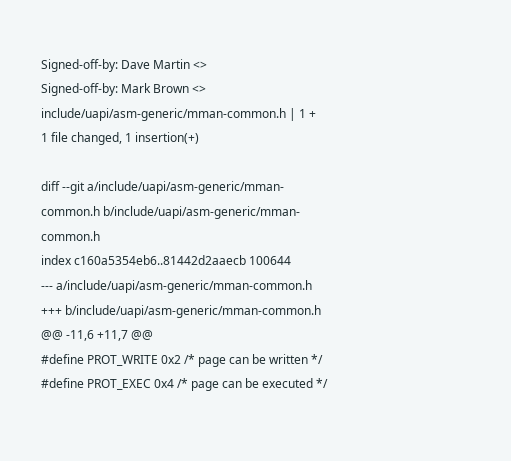Signed-off-by: Dave Martin <>
Signed-off-by: Mark Brown <>
include/uapi/asm-generic/mman-common.h | 1 +
1 file changed, 1 insertion(+)

diff --git a/include/uapi/asm-generic/mman-common.h b/include/uapi/asm-generic/mman-common.h
index c160a5354eb6..81442d2aaecb 100644
--- a/include/uapi/asm-generic/mman-common.h
+++ b/include/uapi/asm-generic/mman-common.h
@@ -11,6 +11,7 @@
#define PROT_WRITE 0x2 /* page can be written */
#define PROT_EXEC 0x4 /* page can be executed */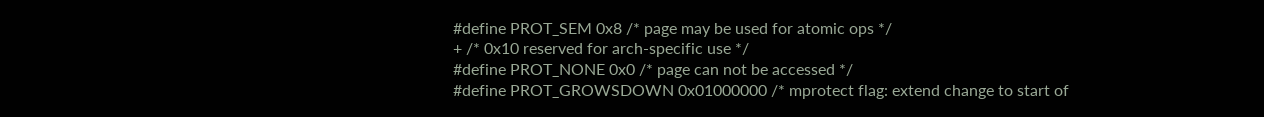#define PROT_SEM 0x8 /* page may be used for atomic ops */
+ /* 0x10 reserved for arch-specific use */
#define PROT_NONE 0x0 /* page can not be accessed */
#define PROT_GROWSDOWN 0x01000000 /* mprotect flag: extend change to start of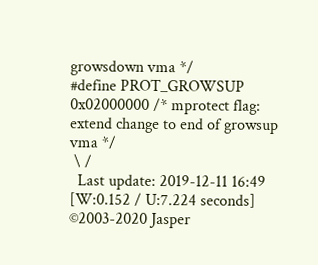growsdown vma */
#define PROT_GROWSUP 0x02000000 /* mprotect flag: extend change to end of growsup vma */
 \ /
  Last update: 2019-12-11 16:49    [W:0.152 / U:7.224 seconds]
©2003-2020 Jasper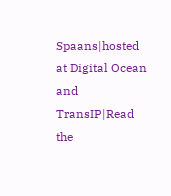Spaans|hosted at Digital Ocean and TransIP|Read the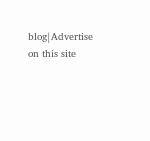blog|Advertise on this site